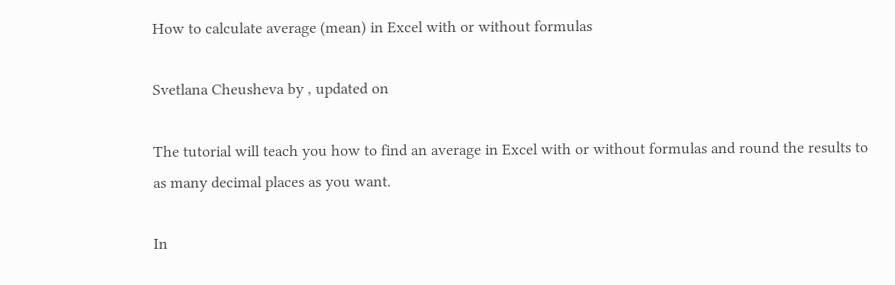How to calculate average (mean) in Excel with or without formulas

Svetlana Cheusheva by , updated on

The tutorial will teach you how to find an average in Excel with or without formulas and round the results to as many decimal places as you want.

In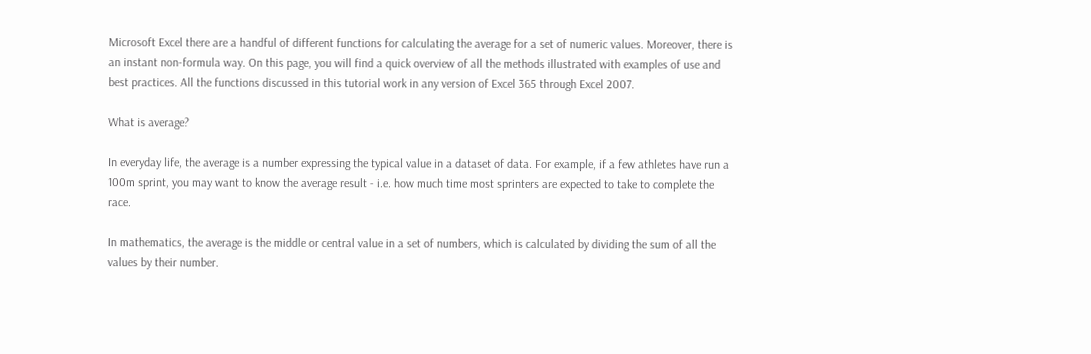Microsoft Excel there are a handful of different functions for calculating the average for a set of numeric values. Moreover, there is an instant non-formula way. On this page, you will find a quick overview of all the methods illustrated with examples of use and best practices. All the functions discussed in this tutorial work in any version of Excel 365 through Excel 2007.

What is average?

In everyday life, the average is a number expressing the typical value in a dataset of data. For example, if a few athletes have run a 100m sprint, you may want to know the average result - i.e. how much time most sprinters are expected to take to complete the race.

In mathematics, the average is the middle or central value in a set of numbers, which is calculated by dividing the sum of all the values by their number.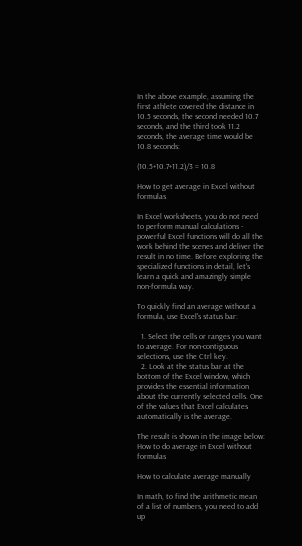In the above example, assuming the first athlete covered the distance in 10.5 seconds, the second needed 10.7 seconds, and the third took 11.2 seconds, the average time would be 10.8 seconds:

(10.5+10.7+11.2)/3 = 10.8

How to get average in Excel without formulas

In Excel worksheets, you do not need to perform manual calculations - powerful Excel functions will do all the work behind the scenes and deliver the result in no time. Before exploring the specialized functions in detail, let's learn a quick and amazingly simple non-formula way.

To quickly find an average without a formula, use Excel's status bar:

  1. Select the cells or ranges you want to average. For non-contiguous selections, use the Ctrl key.
  2. Look at the status bar at the bottom of the Excel window, which provides the essential information about the currently selected cells. One of the values that Excel calculates automatically is the average.

The result is shown in the image below: How to do average in Excel without formulas

How to calculate average manually

In math, to find the arithmetic mean of a list of numbers, you need to add up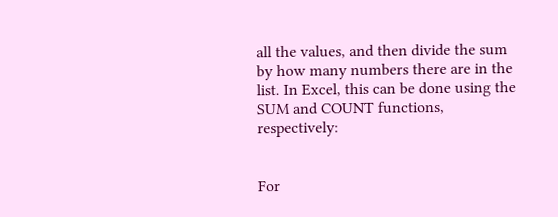all the values, and then divide the sum by how many numbers there are in the list. In Excel, this can be done using the SUM and COUNT functions, respectively:


For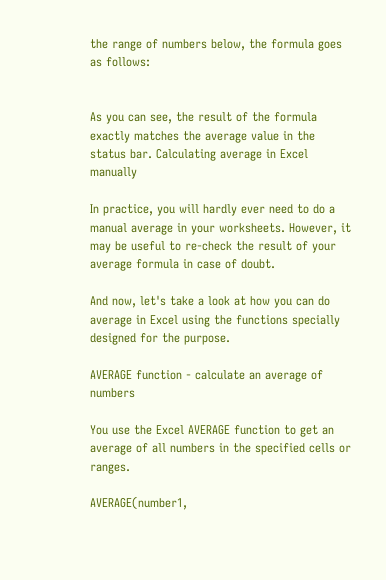the range of numbers below, the formula goes as follows:


As you can see, the result of the formula exactly matches the average value in the status bar. Calculating average in Excel manually

In practice, you will hardly ever need to do a manual average in your worksheets. However, it may be useful to re-check the result of your average formula in case of doubt.

And now, let's take a look at how you can do average in Excel using the functions specially designed for the purpose.

AVERAGE function - calculate an average of numbers

You use the Excel AVERAGE function to get an average of all numbers in the specified cells or ranges.

AVERAGE(number1,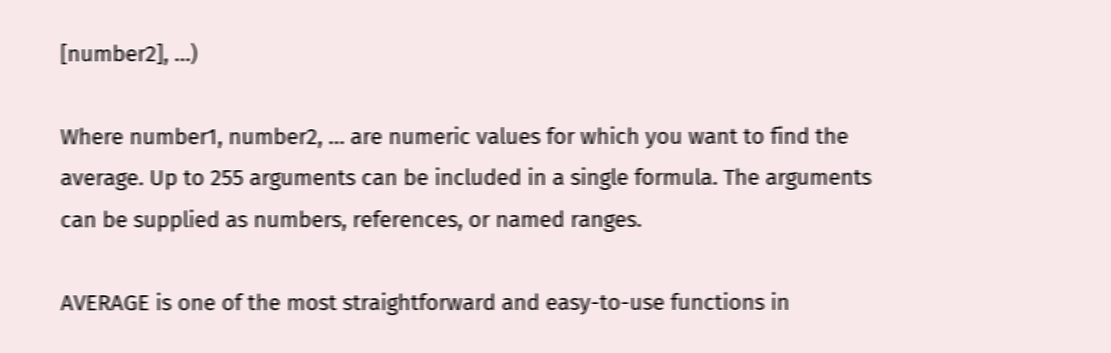[number2], …)

Where number1, number2, … are numeric values for which you want to find the average. Up to 255 arguments can be included in a single formula. The arguments can be supplied as numbers, references, or named ranges.

AVERAGE is one of the most straightforward and easy-to-use functions in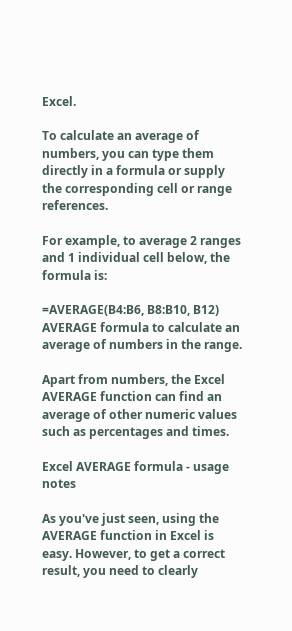Excel.

To calculate an average of numbers, you can type them directly in a formula or supply the corresponding cell or range references.

For example, to average 2 ranges and 1 individual cell below, the formula is:

=AVERAGE(B4:B6, B8:B10, B12) AVERAGE formula to calculate an average of numbers in the range.

Apart from numbers, the Excel AVERAGE function can find an average of other numeric values such as percentages and times.

Excel AVERAGE formula - usage notes

As you've just seen, using the AVERAGE function in Excel is easy. However, to get a correct result, you need to clearly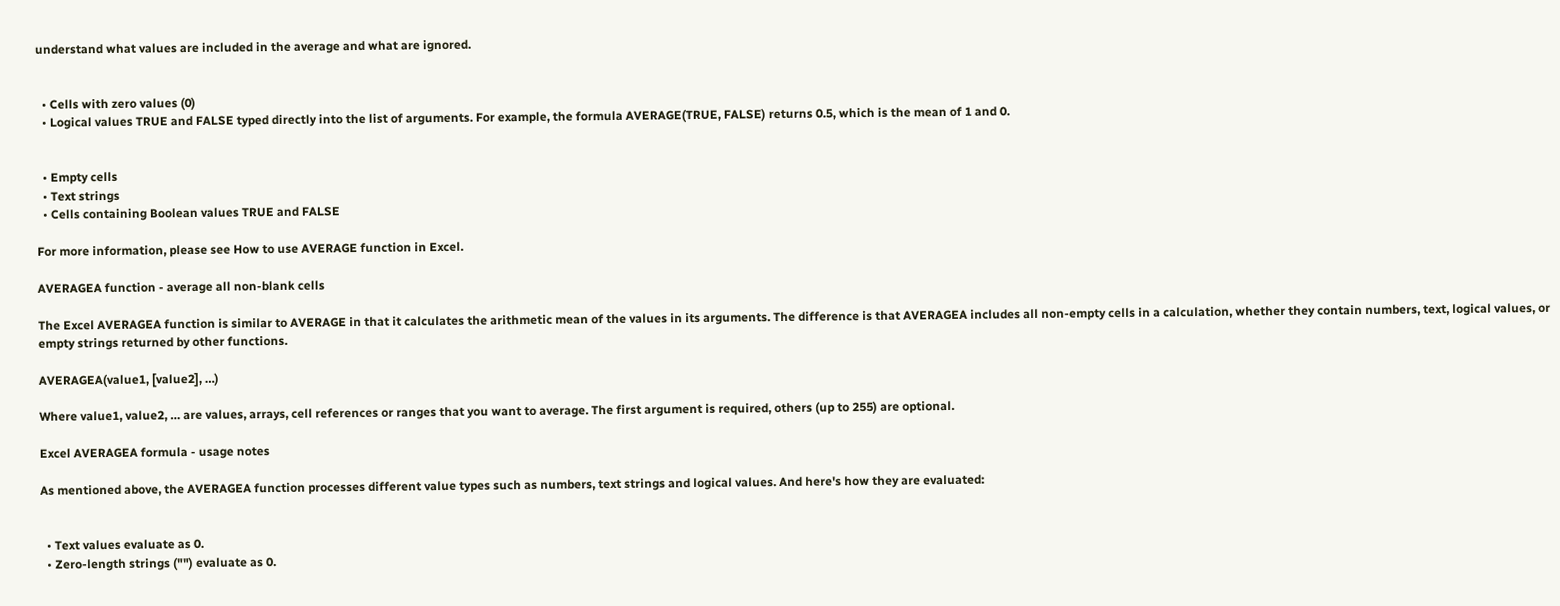understand what values are included in the average and what are ignored.


  • Cells with zero values (0)
  • Logical values TRUE and FALSE typed directly into the list of arguments. For example, the formula AVERAGE(TRUE, FALSE) returns 0.5, which is the mean of 1 and 0.


  • Empty cells
  • Text strings
  • Cells containing Boolean values TRUE and FALSE

For more information, please see How to use AVERAGE function in Excel.

AVERAGEA function - average all non-blank cells

The Excel AVERAGEA function is similar to AVERAGE in that it calculates the arithmetic mean of the values in its arguments. The difference is that AVERAGEA includes all non-empty cells in a calculation, whether they contain numbers, text, logical values, or empty strings returned by other functions.

AVERAGEA(value1, [value2], …)

Where value1, value2, … are values, arrays, cell references or ranges that you want to average. The first argument is required, others (up to 255) are optional.

Excel AVERAGEA formula - usage notes

As mentioned above, the AVERAGEA function processes different value types such as numbers, text strings and logical values. And here's how they are evaluated:


  • Text values evaluate as 0.
  • Zero-length strings ("") evaluate as 0.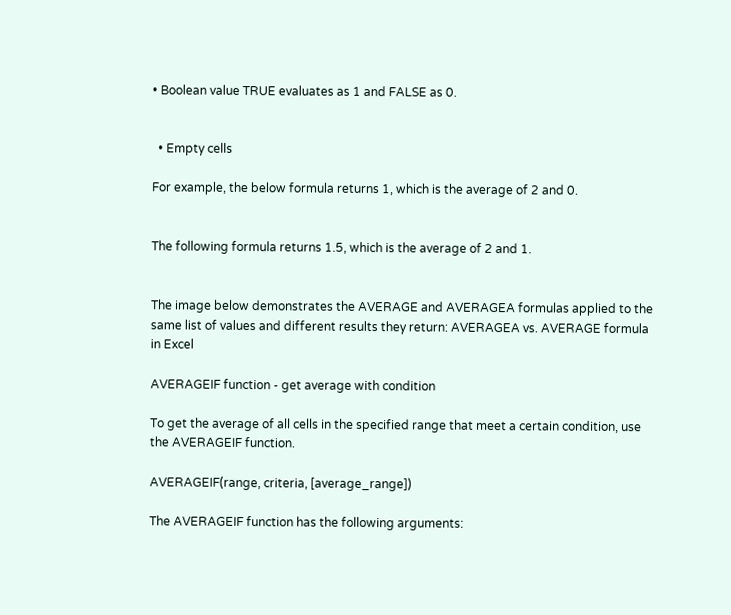• Boolean value TRUE evaluates as 1 and FALSE as 0.


  • Empty cells

For example, the below formula returns 1, which is the average of 2 and 0.


The following formula returns 1.5, which is the average of 2 and 1.


The image below demonstrates the AVERAGE and AVERAGEA formulas applied to the same list of values and different results they return: AVERAGEA vs. AVERAGE formula in Excel

AVERAGEIF function - get average with condition

To get the average of all cells in the specified range that meet a certain condition, use the AVERAGEIF function.

AVERAGEIF(range, criteria, [average_range])

The AVERAGEIF function has the following arguments: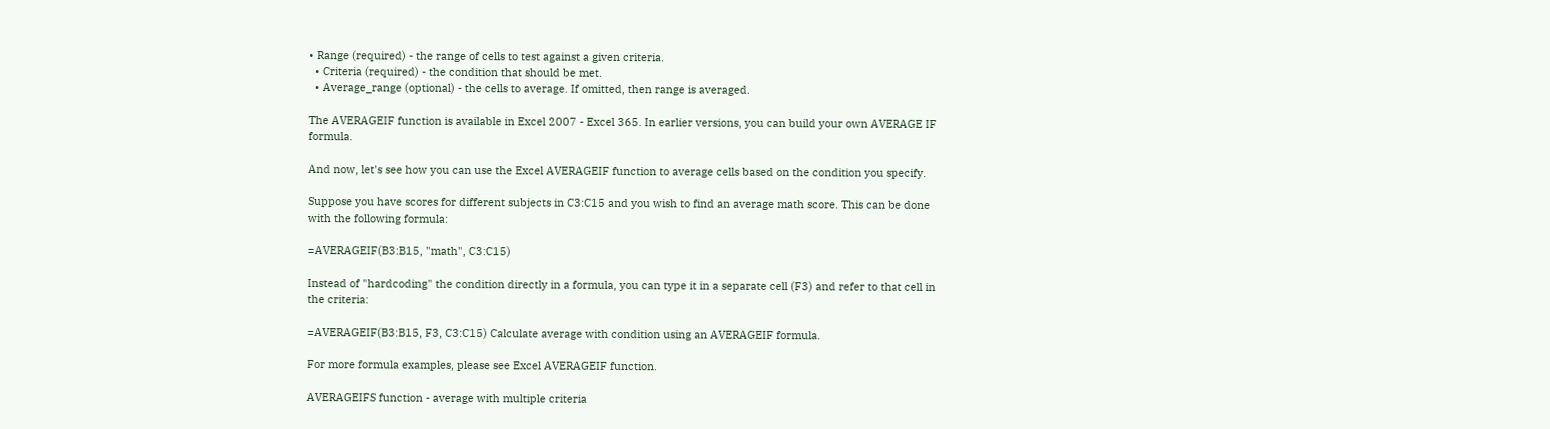• Range (required) - the range of cells to test against a given criteria.
  • Criteria (required) - the condition that should be met.
  • Average_range (optional) - the cells to average. If omitted, then range is averaged.

The AVERAGEIF function is available in Excel 2007 - Excel 365. In earlier versions, you can build your own AVERAGE IF formula.

And now, let's see how you can use the Excel AVERAGEIF function to average cells based on the condition you specify.

Suppose you have scores for different subjects in C3:C15 and you wish to find an average math score. This can be done with the following formula:

=AVERAGEIF(B3:B15, "math", C3:C15)

Instead of "hardcoding" the condition directly in a formula, you can type it in a separate cell (F3) and refer to that cell in the criteria:

=AVERAGEIF(B3:B15, F3, C3:C15) Calculate average with condition using an AVERAGEIF formula.

For more formula examples, please see Excel AVERAGEIF function.

AVERAGEIFS function - average with multiple criteria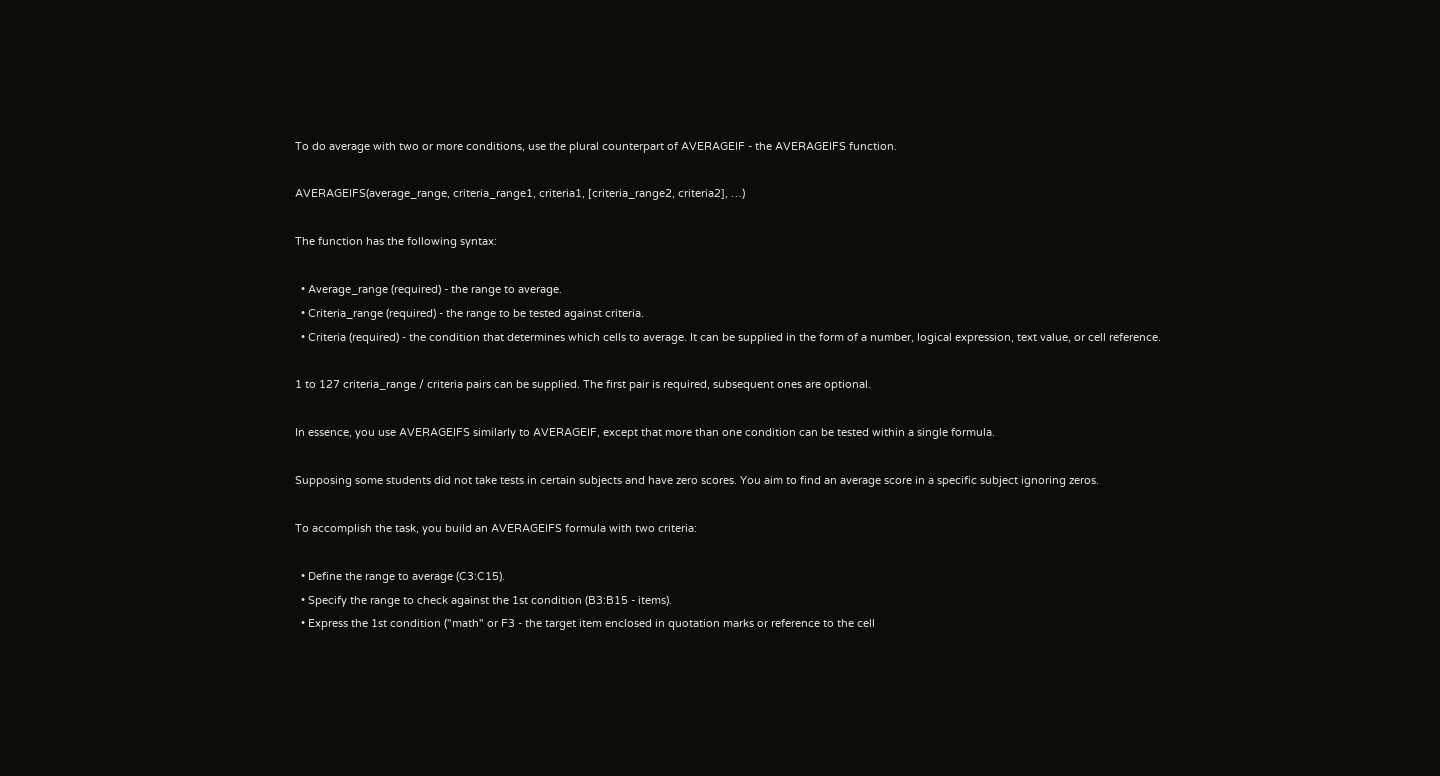To do average with two or more conditions, use the plural counterpart of AVERAGEIF - the AVERAGEIFS function.

AVERAGEIFS(average_range, criteria_range1, criteria1, [criteria_range2, criteria2], …)

The function has the following syntax:

  • Average_range (required) - the range to average.
  • Criteria_range (required) - the range to be tested against criteria.
  • Criteria (required) - the condition that determines which cells to average. It can be supplied in the form of a number, logical expression, text value, or cell reference.

1 to 127 criteria_range / criteria pairs can be supplied. The first pair is required, subsequent ones are optional.

In essence, you use AVERAGEIFS similarly to AVERAGEIF, except that more than one condition can be tested within a single formula.

Supposing some students did not take tests in certain subjects and have zero scores. You aim to find an average score in a specific subject ignoring zeros.

To accomplish the task, you build an AVERAGEIFS formula with two criteria:

  • Define the range to average (C3:C15).
  • Specify the range to check against the 1st condition (B3:B15 - items).
  • Express the 1st condition ("math" or F3 - the target item enclosed in quotation marks or reference to the cell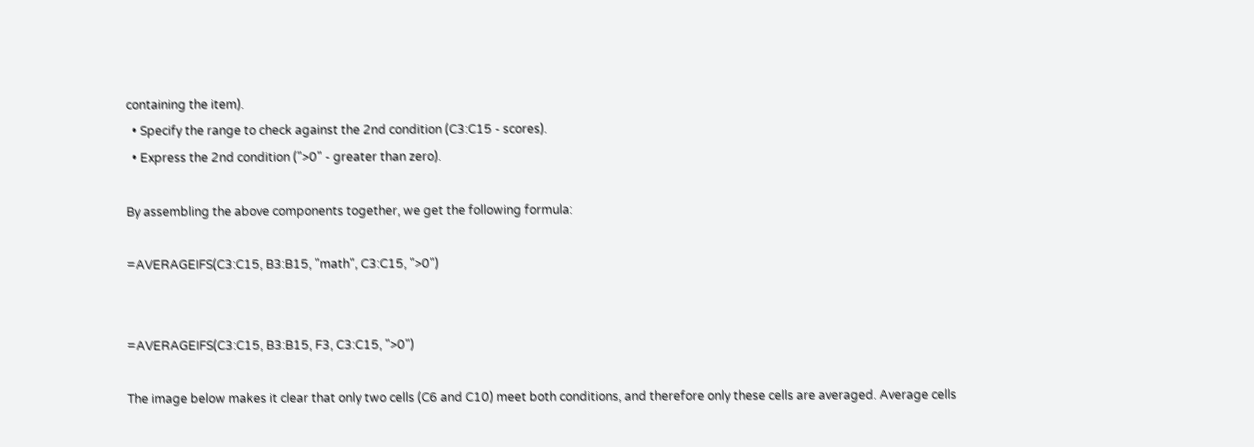containing the item).
  • Specify the range to check against the 2nd condition (C3:C15 - scores).
  • Express the 2nd condition (">0" - greater than zero).

By assembling the above components together, we get the following formula:

=AVERAGEIFS(C3:C15, B3:B15, "math", C3:C15, ">0")


=AVERAGEIFS(C3:C15, B3:B15, F3, C3:C15, ">0")

The image below makes it clear that only two cells (C6 and C10) meet both conditions, and therefore only these cells are averaged. Average cells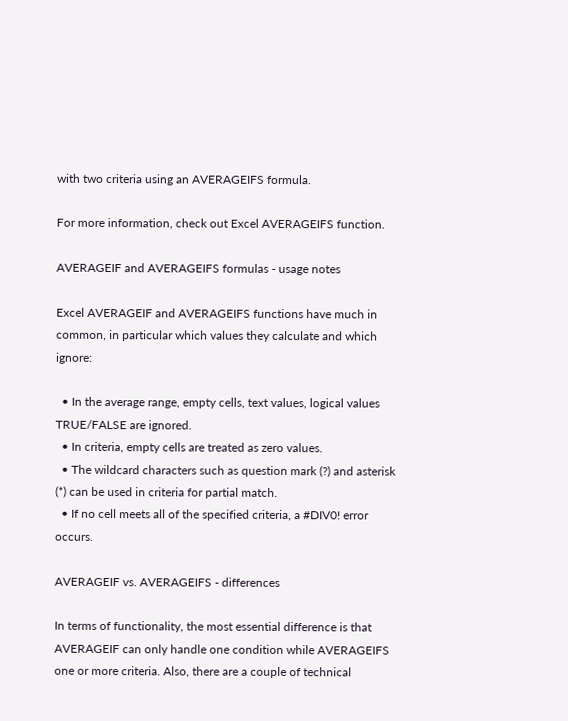with two criteria using an AVERAGEIFS formula.

For more information, check out Excel AVERAGEIFS function.

AVERAGEIF and AVERAGEIFS formulas - usage notes

Excel AVERAGEIF and AVERAGEIFS functions have much in common, in particular which values they calculate and which ignore:

  • In the average range, empty cells, text values, logical values TRUE/FALSE are ignored.
  • In criteria, empty cells are treated as zero values.
  • The wildcard characters such as question mark (?) and asterisk (*) can be used in criteria for partial match.
  • If no cell meets all of the specified criteria, a #DIV0! error occurs.

AVERAGEIF vs. AVERAGEIFS - differences

In terms of functionality, the most essential difference is that AVERAGEIF can only handle one condition while AVERAGEIFS one or more criteria. Also, there are a couple of technical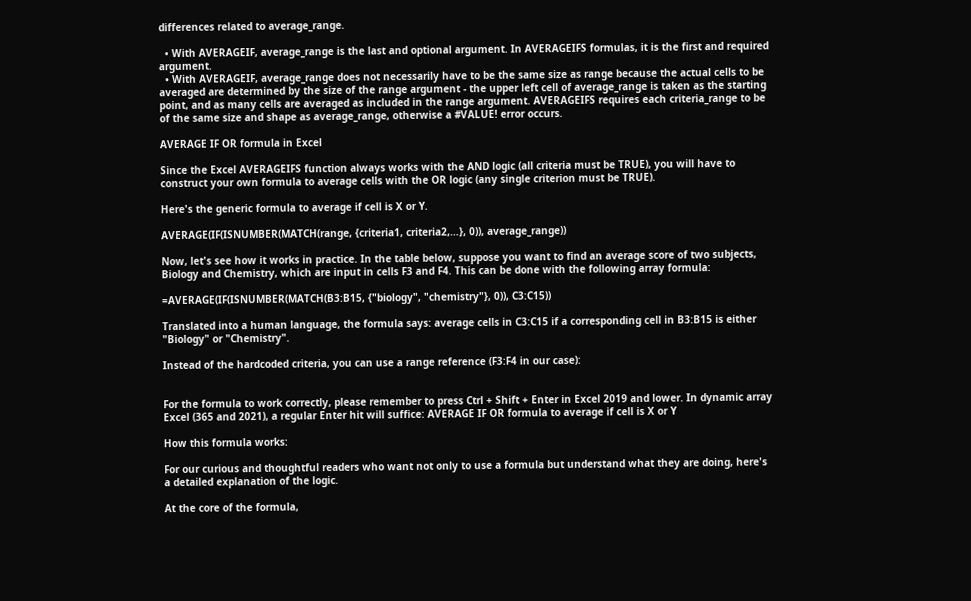differences related to average_range.

  • With AVERAGEIF, average_range is the last and optional argument. In AVERAGEIFS formulas, it is the first and required argument.
  • With AVERAGEIF, average_range does not necessarily have to be the same size as range because the actual cells to be averaged are determined by the size of the range argument - the upper left cell of average_range is taken as the starting point, and as many cells are averaged as included in the range argument. AVERAGEIFS requires each criteria_range to be of the same size and shape as average_range, otherwise a #VALUE! error occurs.

AVERAGE IF OR formula in Excel

Since the Excel AVERAGEIFS function always works with the AND logic (all criteria must be TRUE), you will have to construct your own formula to average cells with the OR logic (any single criterion must be TRUE).

Here's the generic formula to average if cell is X or Y.

AVERAGE(IF(ISNUMBER(MATCH(range, {criteria1, criteria2,…}, 0)), average_range))

Now, let's see how it works in practice. In the table below, suppose you want to find an average score of two subjects, Biology and Chemistry, which are input in cells F3 and F4. This can be done with the following array formula:

=AVERAGE(IF(ISNUMBER(MATCH(B3:B15, {"biology", "chemistry"}, 0)), C3:C15))

Translated into a human language, the formula says: average cells in C3:C15 if a corresponding cell in B3:B15 is either "Biology" or "Chemistry".

Instead of the hardcoded criteria, you can use a range reference (F3:F4 in our case):


For the formula to work correctly, please remember to press Ctrl + Shift + Enter in Excel 2019 and lower. In dynamic array Excel (365 and 2021), a regular Enter hit will suffice: AVERAGE IF OR formula to average if cell is X or Y

How this formula works:

For our curious and thoughtful readers who want not only to use a formula but understand what they are doing, here's a detailed explanation of the logic.

At the core of the formula,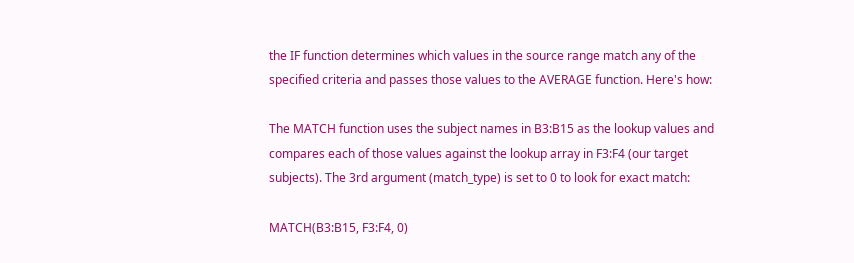the IF function determines which values in the source range match any of the specified criteria and passes those values to the AVERAGE function. Here's how:

The MATCH function uses the subject names in B3:B15 as the lookup values and compares each of those values against the lookup array in F3:F4 (our target subjects). The 3rd argument (match_type) is set to 0 to look for exact match:

MATCH(B3:B15, F3:F4, 0)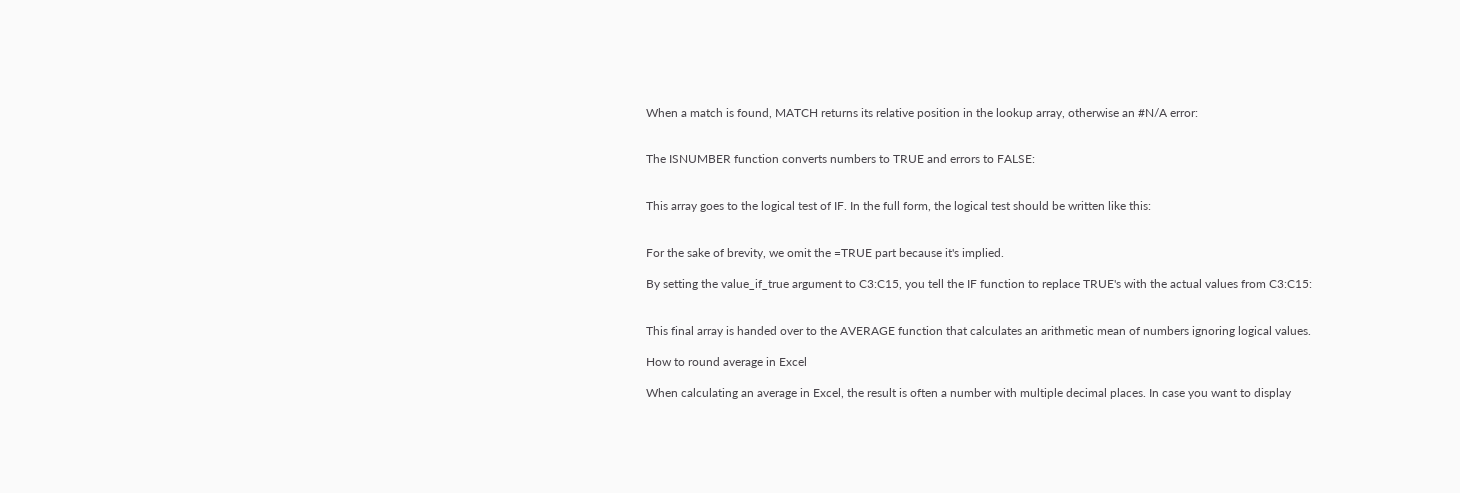When a match is found, MATCH returns its relative position in the lookup array, otherwise an #N/A error:


The ISNUMBER function converts numbers to TRUE and errors to FALSE:


This array goes to the logical test of IF. In the full form, the logical test should be written like this:


For the sake of brevity, we omit the =TRUE part because it's implied.

By setting the value_if_true argument to C3:C15, you tell the IF function to replace TRUE's with the actual values from C3:C15:


This final array is handed over to the AVERAGE function that calculates an arithmetic mean of numbers ignoring logical values.

How to round average in Excel

When calculating an average in Excel, the result is often a number with multiple decimal places. In case you want to display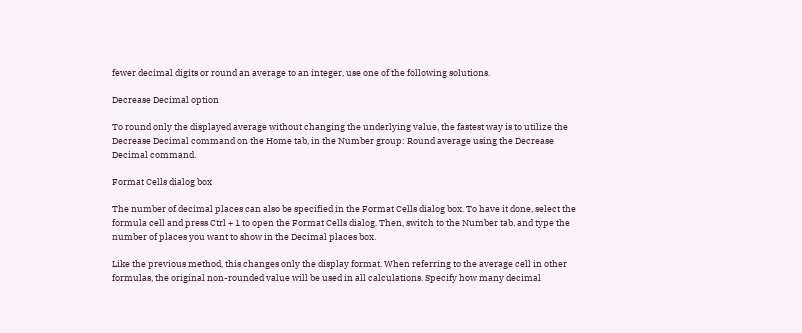fewer decimal digits or round an average to an integer, use one of the following solutions.

Decrease Decimal option

To round only the displayed average without changing the underlying value, the fastest way is to utilize the Decrease Decimal command on the Home tab, in the Number group: Round average using the Decrease Decimal command.

Format Cells dialog box

The number of decimal places can also be specified in the Format Cells dialog box. To have it done, select the formula cell and press Ctrl + 1 to open the Format Cells dialog. Then, switch to the Number tab, and type the number of places you want to show in the Decimal places box.

Like the previous method, this changes only the display format. When referring to the average cell in other formulas, the original non-rounded value will be used in all calculations. Specify how many decimal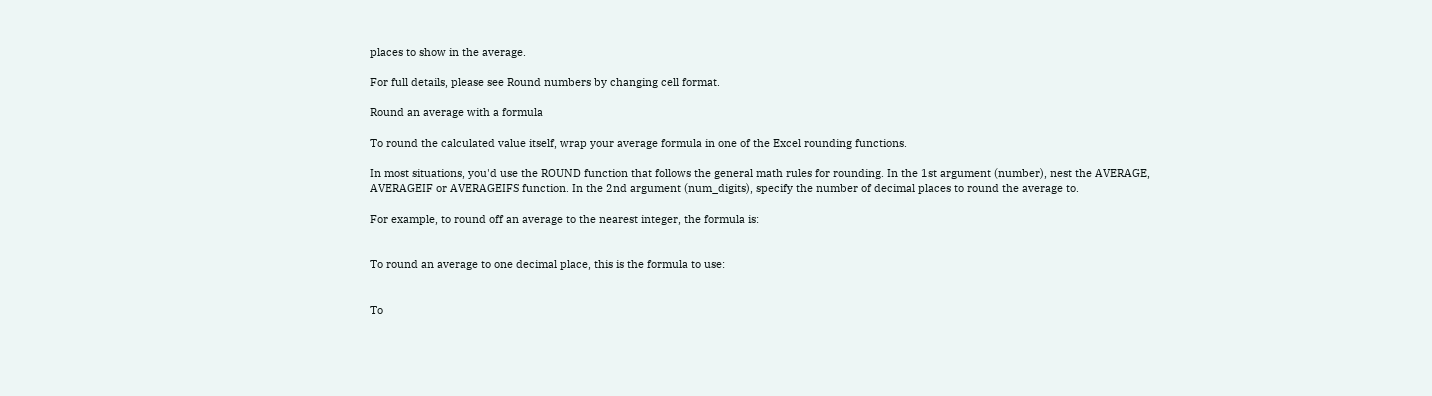places to show in the average.

For full details, please see Round numbers by changing cell format.

Round an average with a formula

To round the calculated value itself, wrap your average formula in one of the Excel rounding functions.

In most situations, you'd use the ROUND function that follows the general math rules for rounding. In the 1st argument (number), nest the AVERAGE, AVERAGEIF or AVERAGEIFS function. In the 2nd argument (num_digits), specify the number of decimal places to round the average to.

For example, to round off an average to the nearest integer, the formula is:


To round an average to one decimal place, this is the formula to use:


To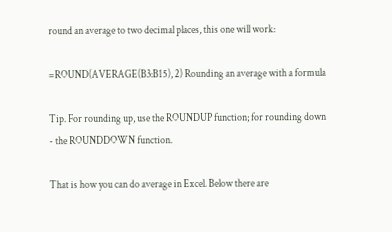round an average to two decimal places, this one will work:

=ROUND(AVERAGE(B3:B15), 2) Rounding an average with a formula

Tip. For rounding up, use the ROUNDUP function; for rounding down - the ROUNDDOWN function.

That is how you can do average in Excel. Below there are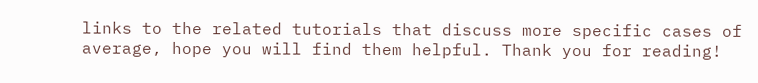links to the related tutorials that discuss more specific cases of average, hope you will find them helpful. Thank you for reading!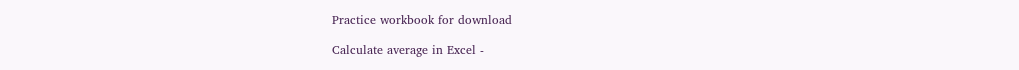Practice workbook for download

Calculate average in Excel -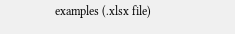examples (.xlsx file)